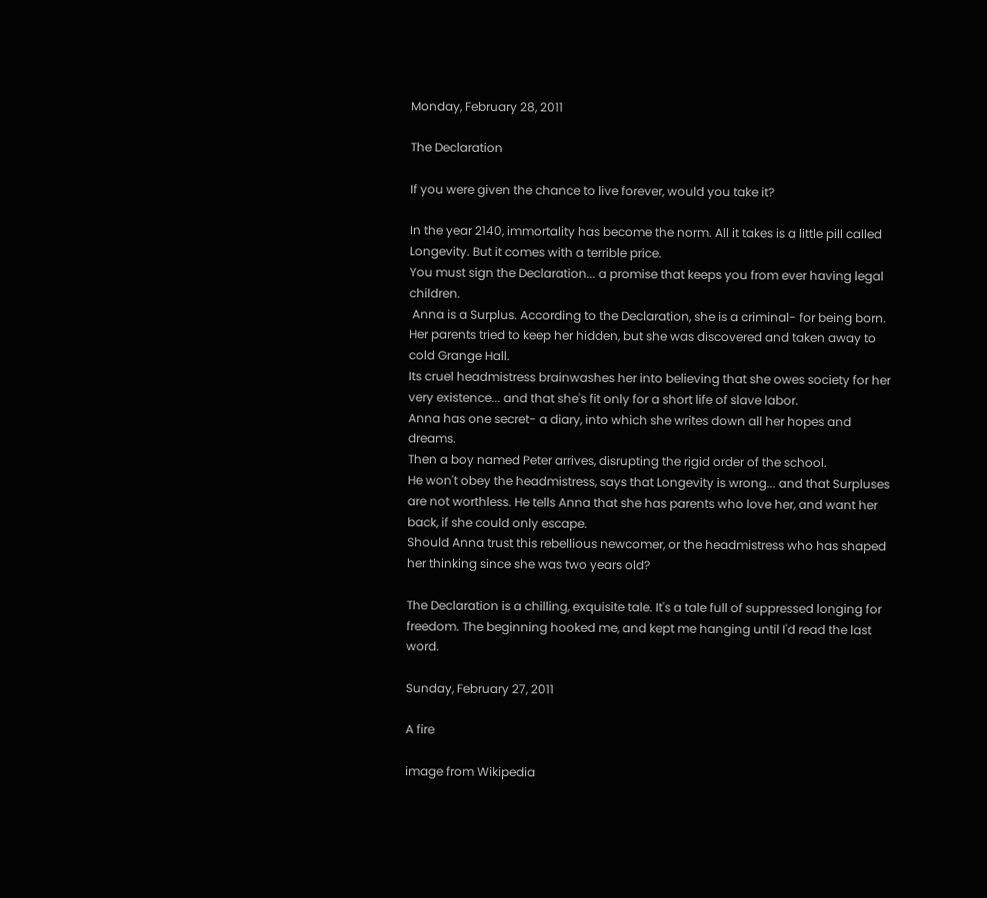Monday, February 28, 2011

The Declaration

If you were given the chance to live forever, would you take it?

In the year 2140, immortality has become the norm. All it takes is a little pill called Longevity. But it comes with a terrible price.
You must sign the Declaration... a promise that keeps you from ever having legal children.
 Anna is a Surplus. According to the Declaration, she is a criminal- for being born.
Her parents tried to keep her hidden, but she was discovered and taken away to cold Grange Hall.
Its cruel headmistress brainwashes her into believing that she owes society for her very existence... and that she's fit only for a short life of slave labor.
Anna has one secret- a diary, into which she writes down all her hopes and dreams.
Then a boy named Peter arrives, disrupting the rigid order of the school.
He won't obey the headmistress, says that Longevity is wrong... and that Surpluses are not worthless. He tells Anna that she has parents who love her, and want her back, if she could only escape.
Should Anna trust this rebellious newcomer, or the headmistress who has shaped her thinking since she was two years old?

The Declaration is a chilling, exquisite tale. It's a tale full of suppressed longing for freedom. The beginning hooked me, and kept me hanging until I'd read the last word.

Sunday, February 27, 2011

A fire

image from Wikipedia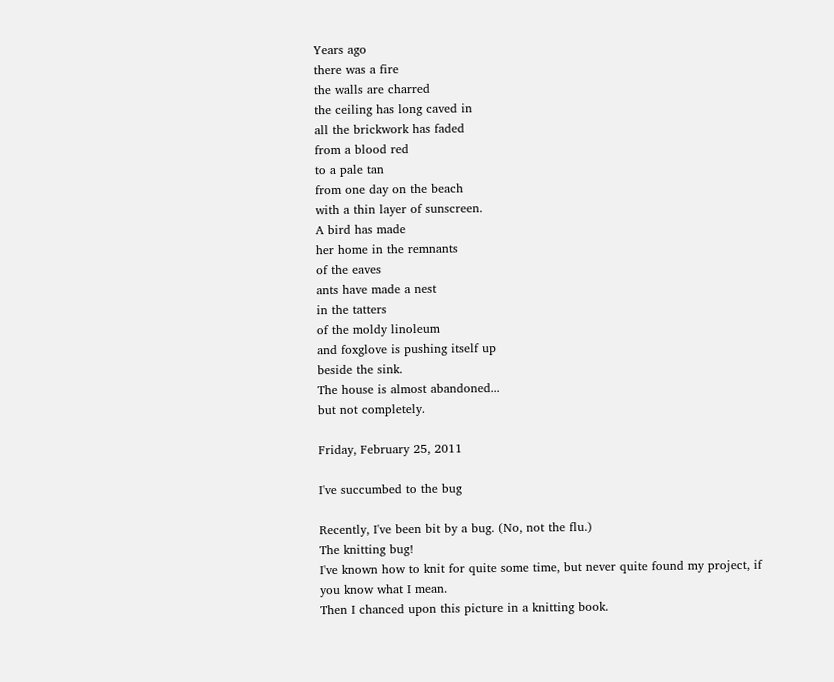Years ago
there was a fire
the walls are charred
the ceiling has long caved in
all the brickwork has faded
from a blood red
to a pale tan
from one day on the beach
with a thin layer of sunscreen.
A bird has made
her home in the remnants
of the eaves
ants have made a nest
in the tatters
of the moldy linoleum
and foxglove is pushing itself up
beside the sink.
The house is almost abandoned...
but not completely.

Friday, February 25, 2011

I've succumbed to the bug

Recently, I've been bit by a bug. (No, not the flu.)
The knitting bug!
I've known how to knit for quite some time, but never quite found my project, if you know what I mean.
Then I chanced upon this picture in a knitting book.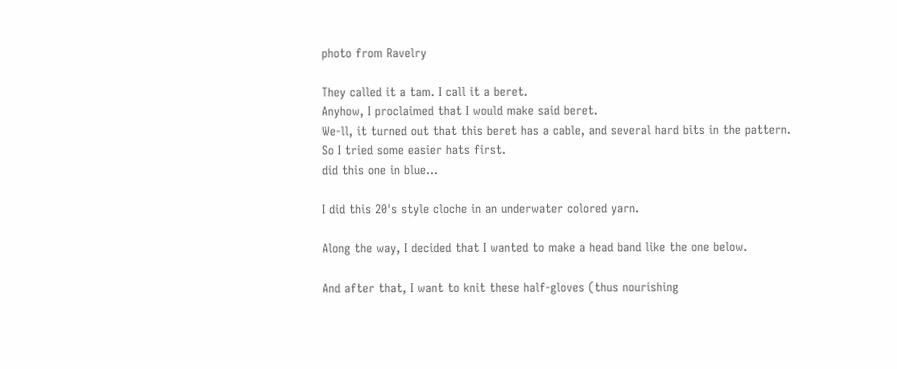photo from Ravelry

They called it a tam. I call it a beret.
Anyhow, I proclaimed that I would make said beret.
We-ll, it turned out that this beret has a cable, and several hard bits in the pattern.
So I tried some easier hats first.
did this one in blue...

I did this 20's style cloche in an underwater colored yarn.

Along the way, I decided that I wanted to make a head band like the one below.

And after that, I want to knit these half-gloves (thus nourishing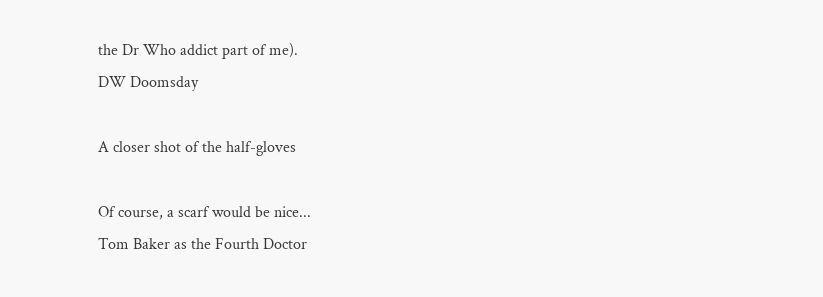the Dr Who addict part of me).
DW Doomsday

A closer shot of the half-gloves

Of course, a scarf would be nice...
Tom Baker as the Fourth Doctor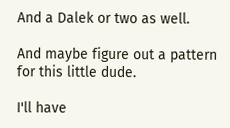And a Dalek or two as well.

And maybe figure out a pattern for this little dude.

I'll have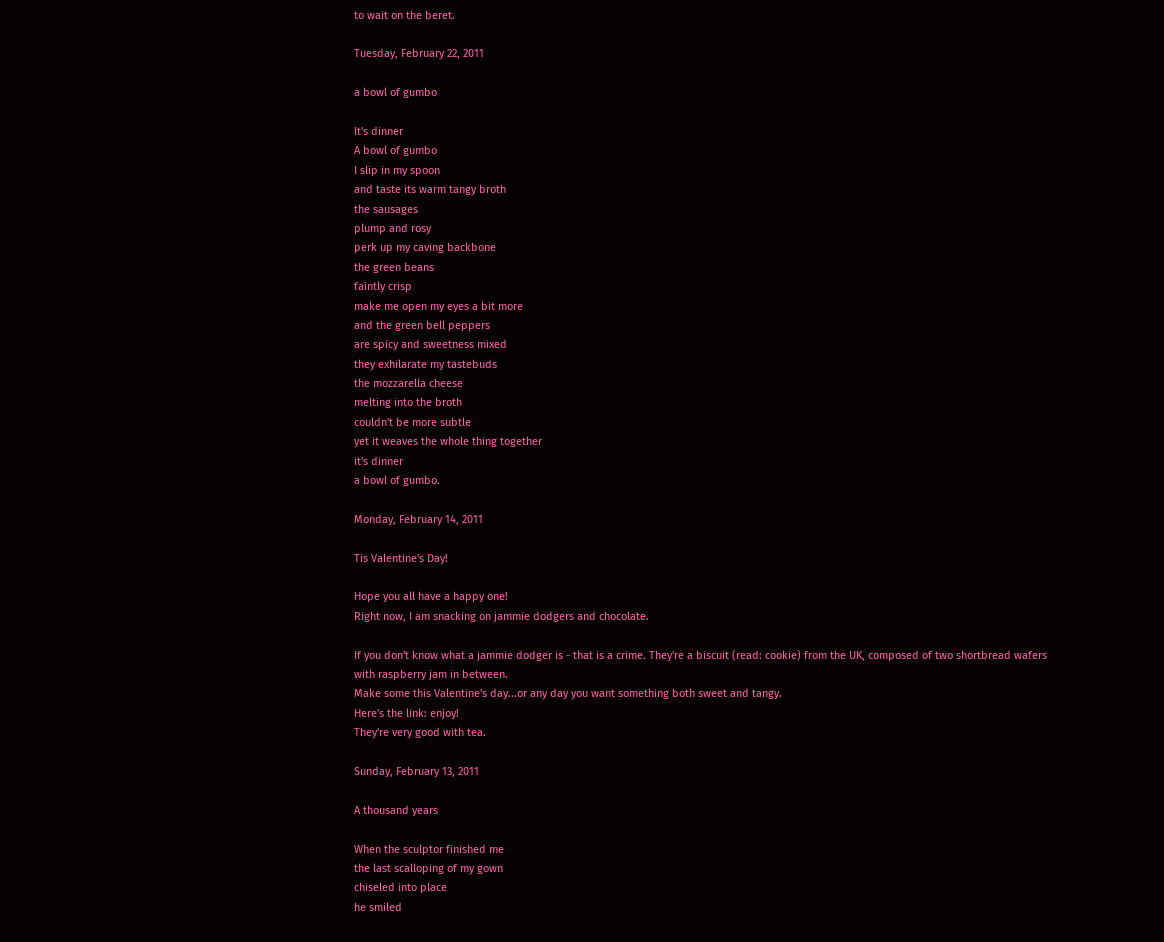to wait on the beret.

Tuesday, February 22, 2011

a bowl of gumbo

It's dinner
A bowl of gumbo
I slip in my spoon
and taste its warm tangy broth
the sausages
plump and rosy
perk up my caving backbone
the green beans
faintly crisp
make me open my eyes a bit more
and the green bell peppers
are spicy and sweetness mixed
they exhilarate my tastebuds
the mozzarella cheese
melting into the broth
couldn't be more subtle
yet it weaves the whole thing together
it's dinner
a bowl of gumbo.

Monday, February 14, 2011

Tis Valentine's Day!

Hope you all have a happy one!
Right now, I am snacking on jammie dodgers and chocolate.

If you don't know what a jammie dodger is - that is a crime. They're a biscuit (read: cookie) from the UK, composed of two shortbread wafers with raspberry jam in between.
Make some this Valentine's day...or any day you want something both sweet and tangy.
Here's the link: enjoy!
They're very good with tea.

Sunday, February 13, 2011

A thousand years

When the sculptor finished me
the last scalloping of my gown
chiseled into place
he smiled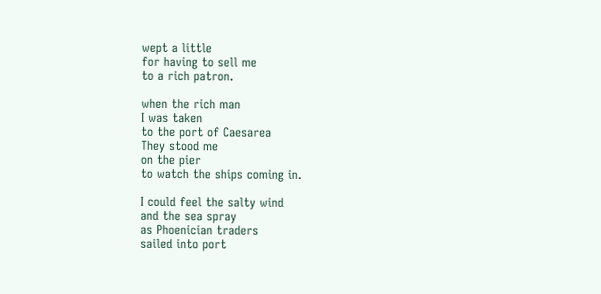wept a little
for having to sell me
to a rich patron.

when the rich man
I was taken
to the port of Caesarea
They stood me
on the pier
to watch the ships coming in.

I could feel the salty wind
and the sea spray
as Phoenician traders
sailed into port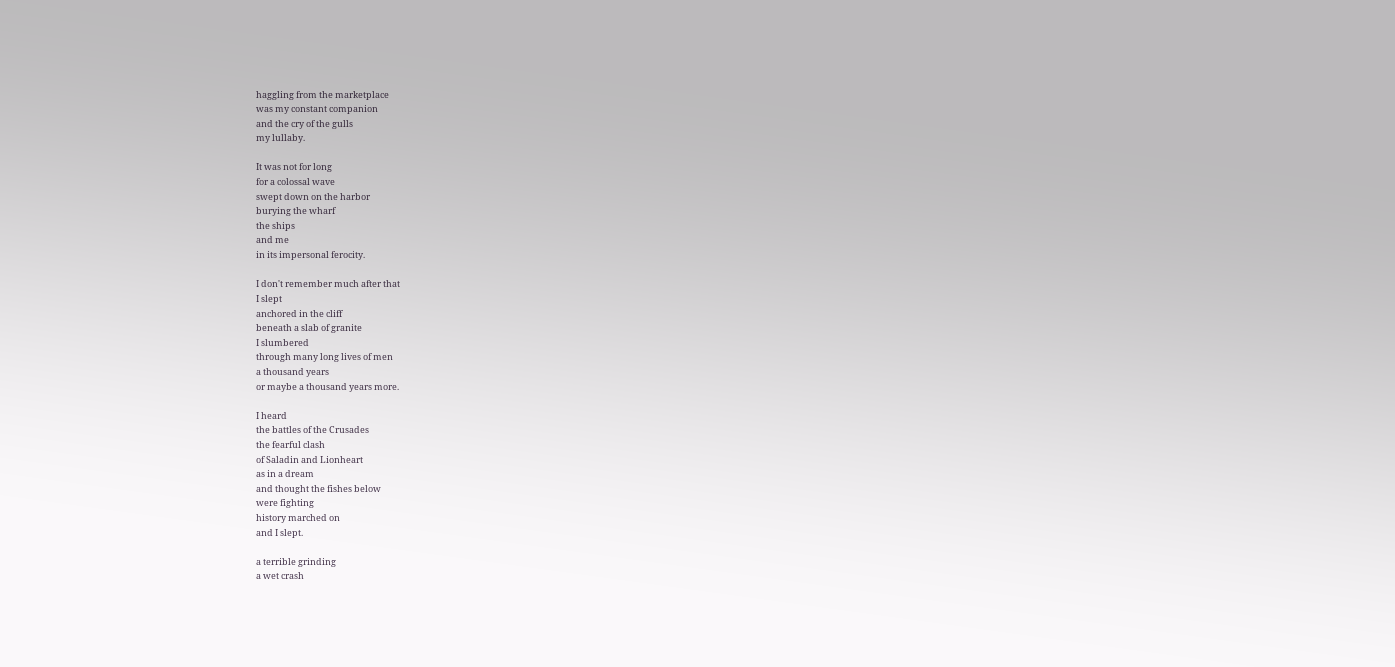haggling from the marketplace
was my constant companion
and the cry of the gulls
my lullaby.

It was not for long
for a colossal wave
swept down on the harbor
burying the wharf
the ships
and me
in its impersonal ferocity.

I don't remember much after that
I slept
anchored in the cliff
beneath a slab of granite
I slumbered
through many long lives of men
a thousand years
or maybe a thousand years more.

I heard
the battles of the Crusades
the fearful clash
of Saladin and Lionheart
as in a dream
and thought the fishes below
were fighting
history marched on
and I slept.

a terrible grinding
a wet crash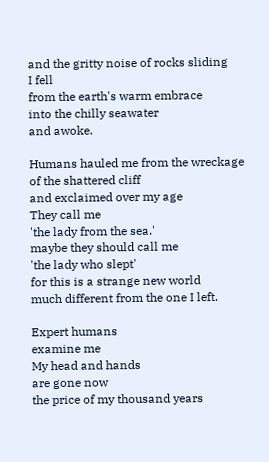and the gritty noise of rocks sliding
I fell
from the earth's warm embrace
into the chilly seawater
and awoke.

Humans hauled me from the wreckage
of the shattered cliff
and exclaimed over my age
They call me
'the lady from the sea.'
maybe they should call me
'the lady who slept'
for this is a strange new world
much different from the one I left.

Expert humans
examine me
My head and hands
are gone now
the price of my thousand years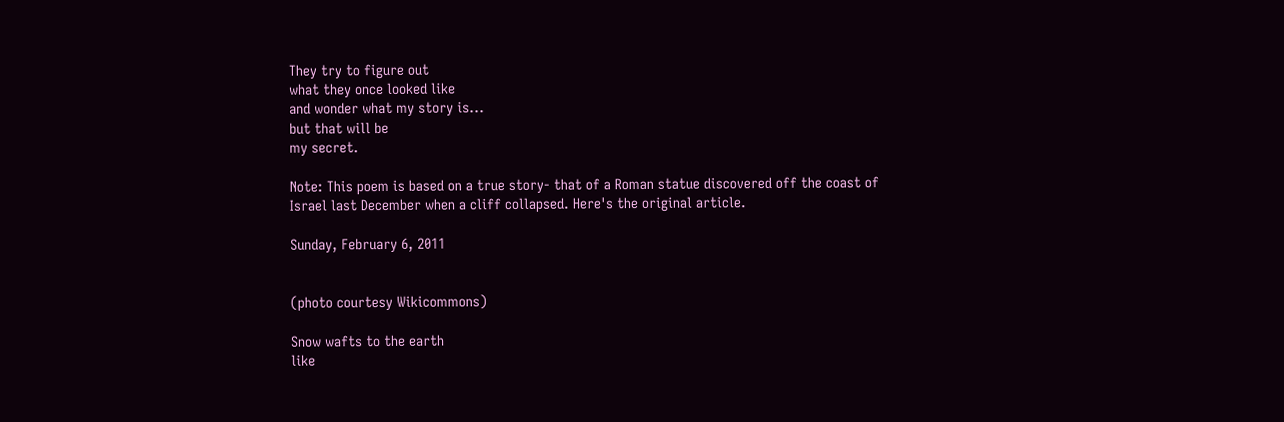They try to figure out
what they once looked like
and wonder what my story is...
but that will be
my secret.

Note: This poem is based on a true story- that of a Roman statue discovered off the coast of Israel last December when a cliff collapsed. Here's the original article.

Sunday, February 6, 2011


(photo courtesy Wikicommons)

Snow wafts to the earth
like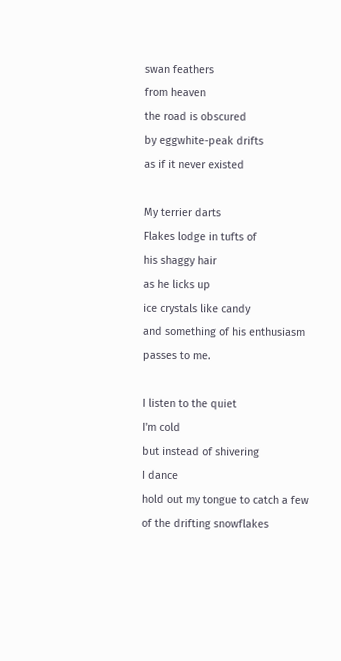swan feathers
from heaven
the road is obscured
by eggwhite-peak drifts
as if it never existed

My terrier darts
Flakes lodge in tufts of
his shaggy hair
as he licks up
ice crystals like candy
and something of his enthusiasm
passes to me.

I listen to the quiet
I'm cold
but instead of shivering
I dance
hold out my tongue to catch a few
of the drifting snowflakes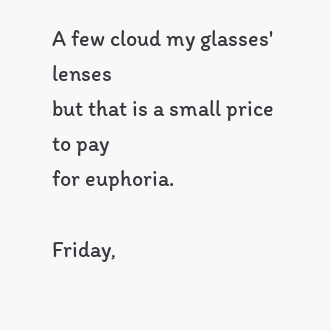A few cloud my glasses' lenses
but that is a small price
to pay
for euphoria.

Friday,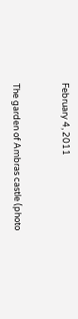February 4, 2011


The garden of Ambras castle (photo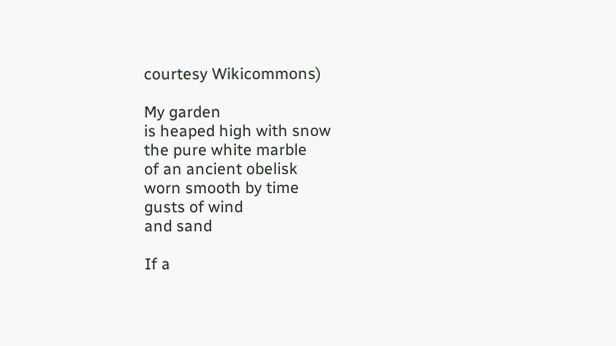courtesy Wikicommons)

My garden
is heaped high with snow
the pure white marble
of an ancient obelisk
worn smooth by time
gusts of wind
and sand

If a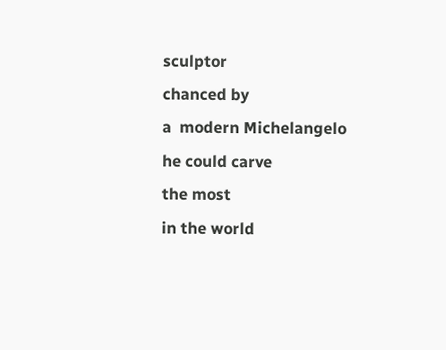sculptor
chanced by
a  modern Michelangelo
he could carve
the most
in the world